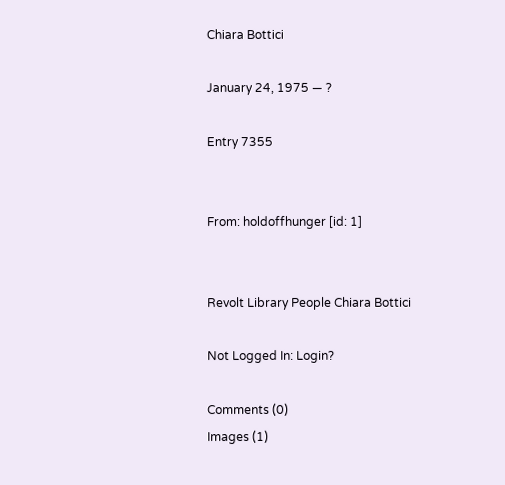Chiara Bottici

January 24, 1975 — ?

Entry 7355


From: holdoffhunger [id: 1]


Revolt Library People Chiara Bottici

Not Logged In: Login?

Comments (0)
Images (1)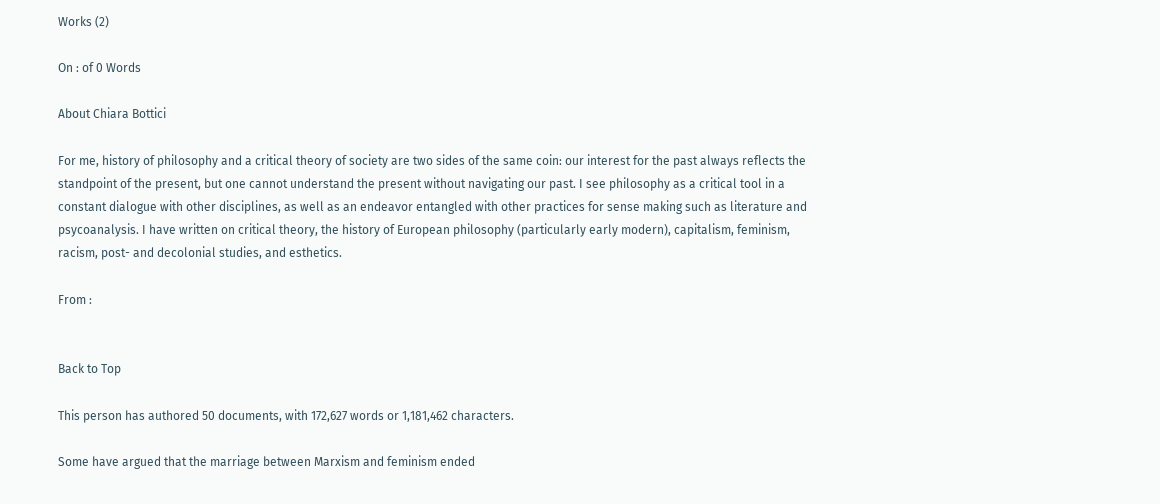Works (2)

On : of 0 Words

About Chiara Bottici

For me, history of philosophy and a critical theory of society are two sides of the same coin: our interest for the past always reflects the standpoint of the present, but one cannot understand the present without navigating our past. I see philosophy as a critical tool in a constant dialogue with other disciplines, as well as an endeavor entangled with other practices for sense making such as literature and psycoanalysis. I have written on critical theory, the history of European philosophy (particularly early modern), capitalism, feminism, racism, post- and decolonial studies, and esthetics.

From :


Back to Top

This person has authored 50 documents, with 172,627 words or 1,181,462 characters.

Some have argued that the marriage between Marxism and feminism ended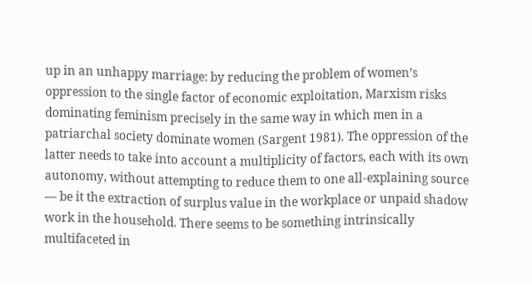up in an unhappy marriage: by reducing the problem of women’s oppression to the single factor of economic exploitation, Marxism risks dominating feminism precisely in the same way in which men in a patriarchal society dominate women (Sargent 1981). The oppression of the latter needs to take into account a multiplicity of factors, each with its own autonomy, without attempting to reduce them to one all-explaining source — be it the extraction of surplus value in the workplace or unpaid shadow work in the household. There seems to be something intrinsically multifaceted in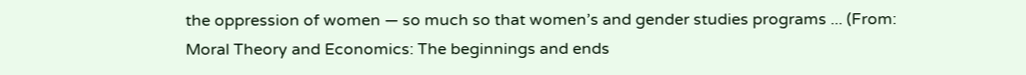the oppression of women — so much so that women’s and gender studies programs ... (From:
Moral Theory and Economics: The beginnings and ends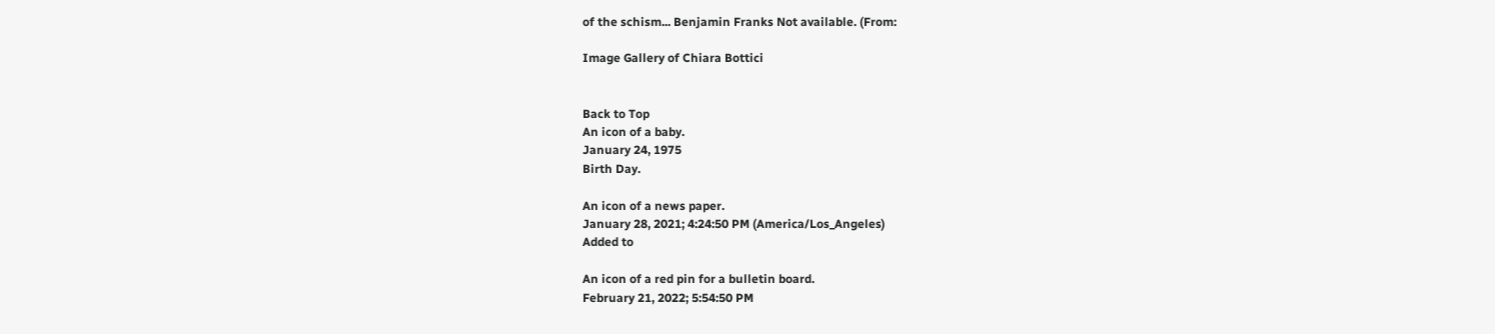of the schism... Benjamin Franks Not available. (From:

Image Gallery of Chiara Bottici


Back to Top
An icon of a baby.
January 24, 1975
Birth Day.

An icon of a news paper.
January 28, 2021; 4:24:50 PM (America/Los_Angeles)
Added to

An icon of a red pin for a bulletin board.
February 21, 2022; 5:54:50 PM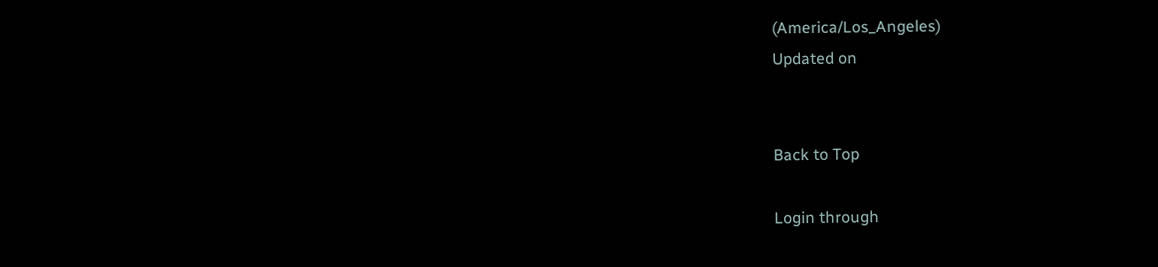(America/Los_Angeles)
Updated on


Back to Top

Login through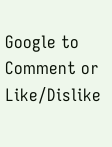Google to Comment or Like/Dislike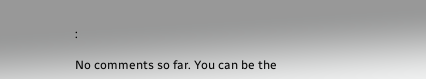:

No comments so far. You can be the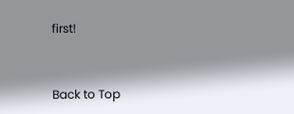first!


Back to Top